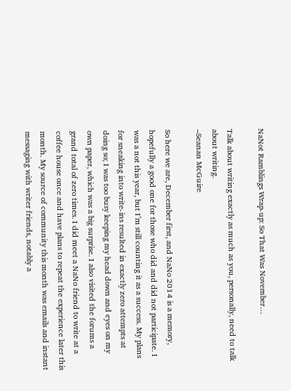NaNot Ramblings Wrap-up: So That Was November…

Talk about writing exactly as much as you, personally, need to talk about writing.
–Seanan McGuire

So here we are, December first, and NaNo 2014 is a memory, hopefully a good one for those who did and did not participate. I was a not this year, but I’m still counting it as a success. My plans for sneaking into write-ins resulted in exactly zero attempts at doing so; I was too busy keeping my head down and eyes on my own paper, which was a big surprise. I also visited the forums a grand total of zero times. I did meet a NaNo friend to write at a coffee house once and have plans to repeat the experience later this month. My source of community this month was emails and instant messaging with writer friends, notably a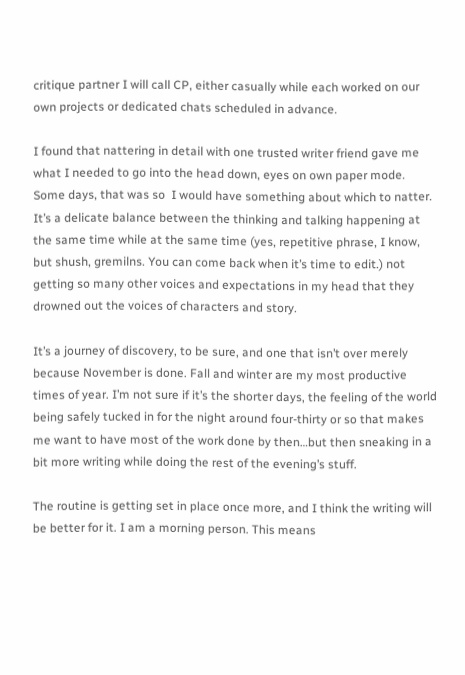critique partner I will call CP, either casually while each worked on our own projects or dedicated chats scheduled in advance.

I found that nattering in detail with one trusted writer friend gave me what I needed to go into the head down, eyes on own paper mode. Some days, that was so  I would have something about which to natter. It’s a delicate balance between the thinking and talking happening at the same time while at the same time (yes, repetitive phrase, I know, but shush, gremilns. You can come back when it’s time to edit.) not getting so many other voices and expectations in my head that they drowned out the voices of characters and story.

It’s a journey of discovery, to be sure, and one that isn’t over merely because November is done. Fall and winter are my most productive times of year. I’m not sure if it’s the shorter days, the feeling of the world being safely tucked in for the night around four-thirty or so that makes me want to have most of the work done by then…but then sneaking in a bit more writing while doing the rest of the evening’s stuff.

The routine is getting set in place once more, and I think the writing will be better for it. I am a morning person. This means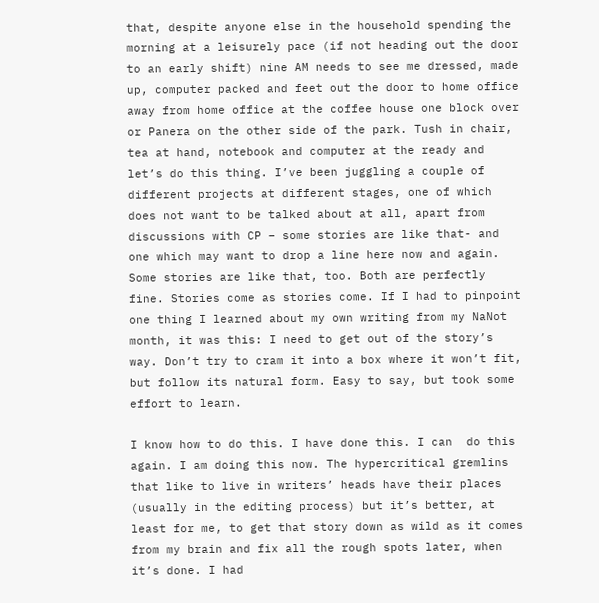that, despite anyone else in the household spending the morning at a leisurely pace (if not heading out the door to an early shift) nine AM needs to see me dressed, made up, computer packed and feet out the door to home office away from home office at the coffee house one block over or Panera on the other side of the park. Tush in chair, tea at hand, notebook and computer at the ready and let’s do this thing. I’ve been juggling a couple of different projects at different stages, one of which does not want to be talked about at all, apart from discussions with CP – some stories are like that- and one which may want to drop a line here now and again. Some stories are like that, too. Both are perfectly fine. Stories come as stories come. If I had to pinpoint one thing I learned about my own writing from my NaNot month, it was this: I need to get out of the story’s way. Don’t try to cram it into a box where it won’t fit, but follow its natural form. Easy to say, but took some effort to learn.

I know how to do this. I have done this. I can  do this again. I am doing this now. The hypercritical gremlins that like to live in writers’ heads have their places (usually in the editing process) but it’s better, at least for me, to get that story down as wild as it comes from my brain and fix all the rough spots later, when it’s done. I had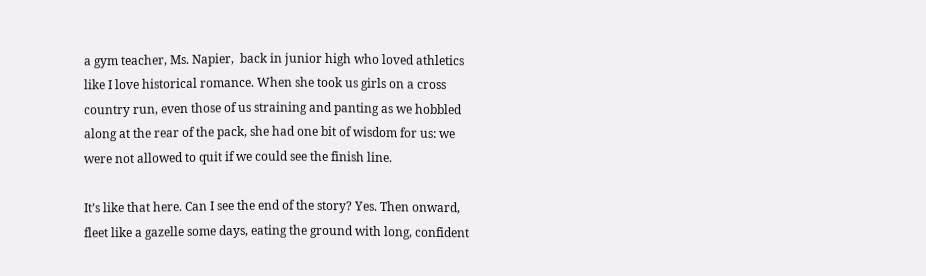a gym teacher, Ms. Napier,  back in junior high who loved athletics like I love historical romance. When she took us girls on a cross country run, even those of us straining and panting as we hobbled along at the rear of the pack, she had one bit of wisdom for us: we were not allowed to quit if we could see the finish line.

It’s like that here. Can I see the end of the story? Yes. Then onward, fleet like a gazelle some days, eating the ground with long, confident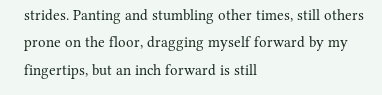strides. Panting and stumbling other times, still others prone on the floor, dragging myself forward by my fingertips, but an inch forward is still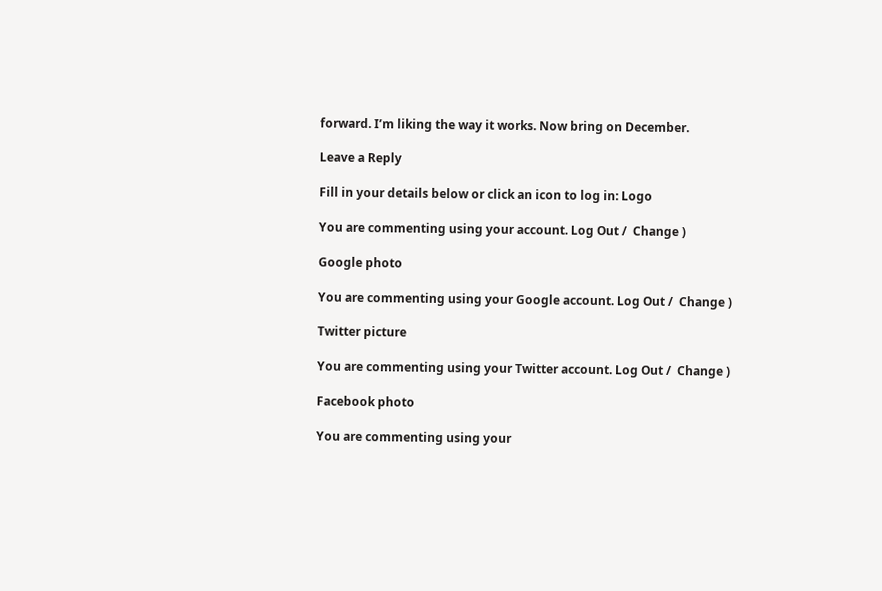forward. I’m liking the way it works. Now bring on December.

Leave a Reply

Fill in your details below or click an icon to log in: Logo

You are commenting using your account. Log Out /  Change )

Google photo

You are commenting using your Google account. Log Out /  Change )

Twitter picture

You are commenting using your Twitter account. Log Out /  Change )

Facebook photo

You are commenting using your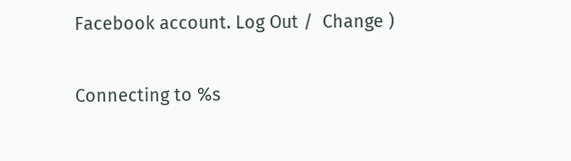Facebook account. Log Out /  Change )

Connecting to %s